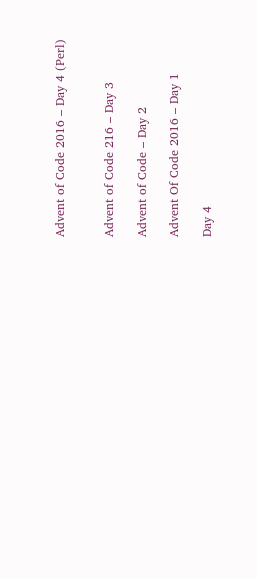Advent of Code 2016 – Day 4 (Perl)


Advent of Code 216 – Day 3

Advent of Code – Day 2

Advent Of Code 2016 – Day 1

Day 4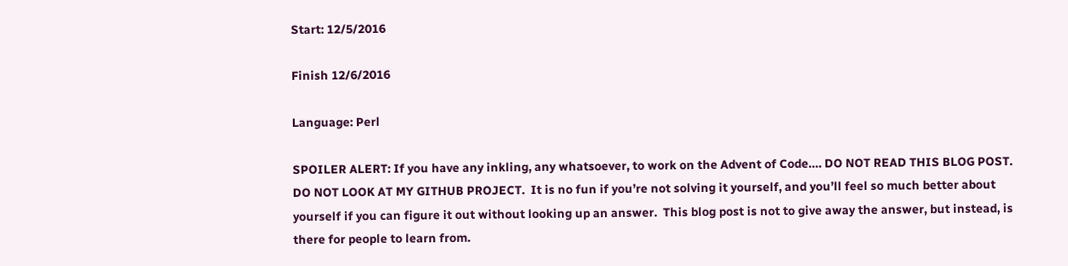Start: 12/5/2016

Finish 12/6/2016

Language: Perl

SPOILER ALERT: If you have any inkling, any whatsoever, to work on the Advent of Code…. DO NOT READ THIS BLOG POST.  DO NOT LOOK AT MY GITHUB PROJECT.  It is no fun if you’re not solving it yourself, and you’ll feel so much better about yourself if you can figure it out without looking up an answer.  This blog post is not to give away the answer, but instead, is there for people to learn from.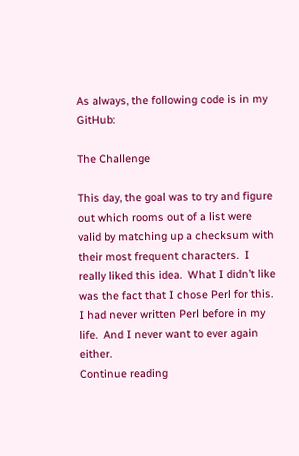As always, the following code is in my GitHub:

The Challenge

This day, the goal was to try and figure out which rooms out of a list were valid by matching up a checksum with their most frequent characters.  I really liked this idea.  What I didn’t like was the fact that I chose Perl for this.  I had never written Perl before in my life.  And I never want to ever again either.
Continue reading